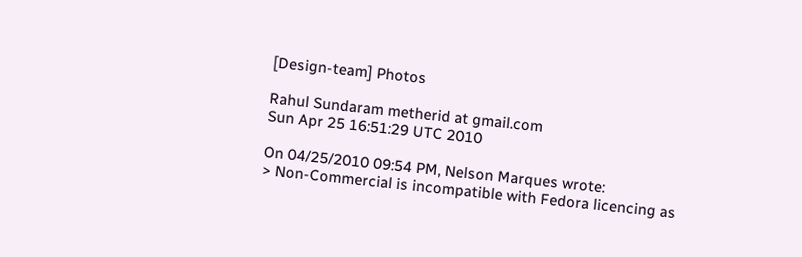[Design-team] Photos

Rahul Sundaram metherid at gmail.com
Sun Apr 25 16:51:29 UTC 2010

On 04/25/2010 09:54 PM, Nelson Marques wrote:
> Non-Commercial is incompatible with Fedora licencing as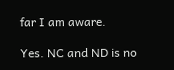far I am aware.

Yes. NC and ND is no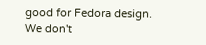good for Fedora design.   We don't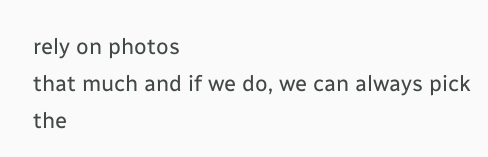rely on photos
that much and if we do, we can always pick the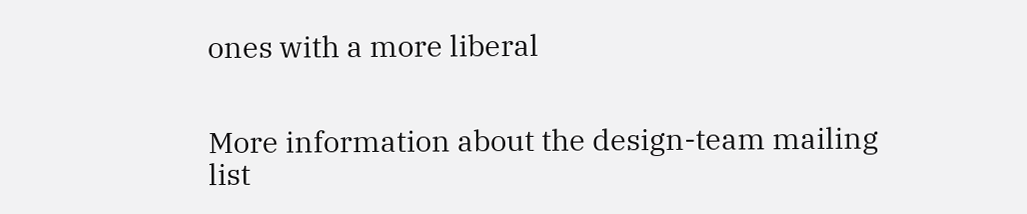ones with a more liberal


More information about the design-team mailing list